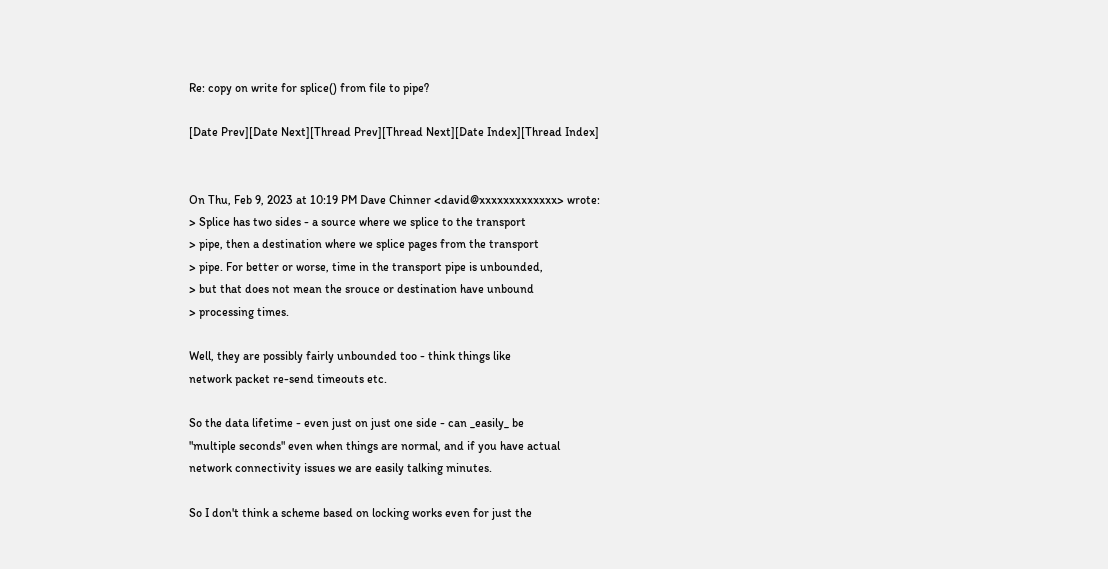Re: copy on write for splice() from file to pipe?

[Date Prev][Date Next][Thread Prev][Thread Next][Date Index][Thread Index]


On Thu, Feb 9, 2023 at 10:19 PM Dave Chinner <david@xxxxxxxxxxxxx> wrote:
> Splice has two sides - a source where we splice to the transport
> pipe, then a destination where we splice pages from the transport
> pipe. For better or worse, time in the transport pipe is unbounded,
> but that does not mean the srouce or destination have unbound
> processing times.

Well, they are possibly fairly unbounded too - think things like
network packet re-send timeouts etc.

So the data lifetime - even just on just one side - can _easily_ be
"multiple seconds" even when things are normal, and if you have actual
network connectivity issues we are easily talking minutes.

So I don't think a scheme based on locking works even for just the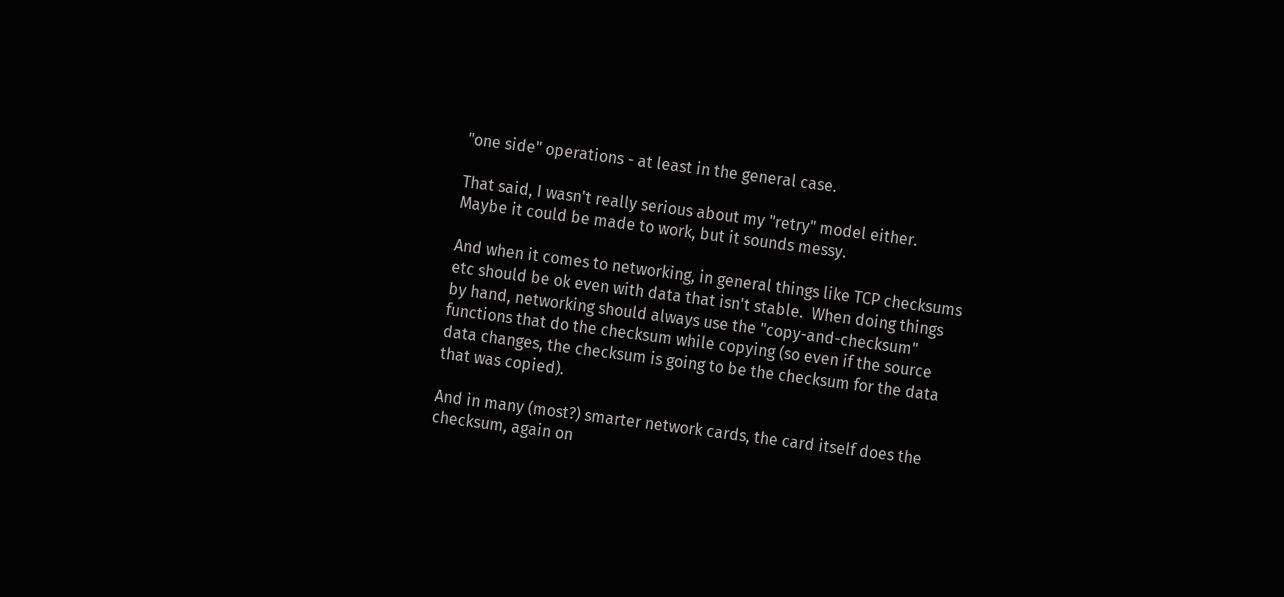"one side" operations - at least in the general case.

That said, I wasn't really serious about my "retry" model either.
Maybe it could be made to work, but it sounds messy.

And when it comes to networking, in general things like TCP checksums
etc should be ok even with data that isn't stable.  When doing things
by hand, networking should always use the "copy-and-checksum"
functions that do the checksum while copying (so even if the source
data changes, the checksum is going to be the checksum for the data
that was copied).

And in many (most?) smarter network cards, the card itself does the
checksum, again on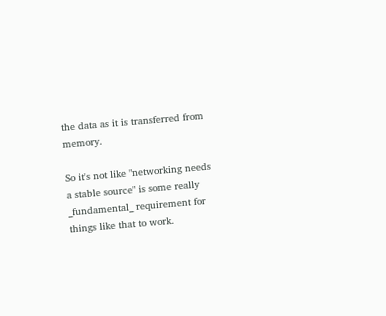the data as it is transferred from memory.

So it's not like "networking needs a stable source" is some really
_fundamental_ requirement for things like that to work.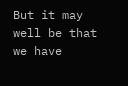But it may well be that we have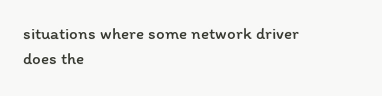situations where some network driver
does the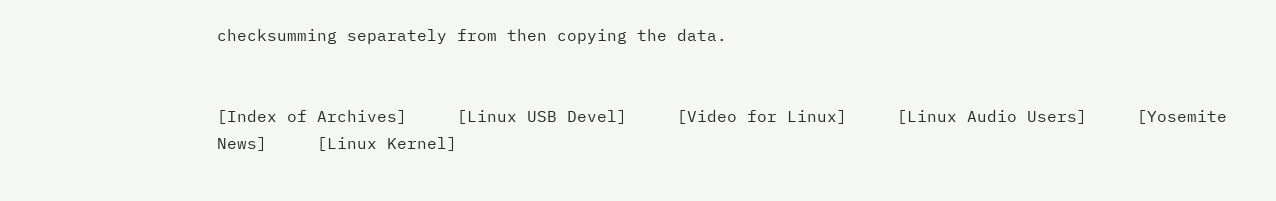checksumming separately from then copying the data.


[Index of Archives]     [Linux USB Devel]     [Video for Linux]     [Linux Audio Users]     [Yosemite News]     [Linux Kernel]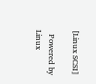[Linux SCSI]

  Powered by Linux